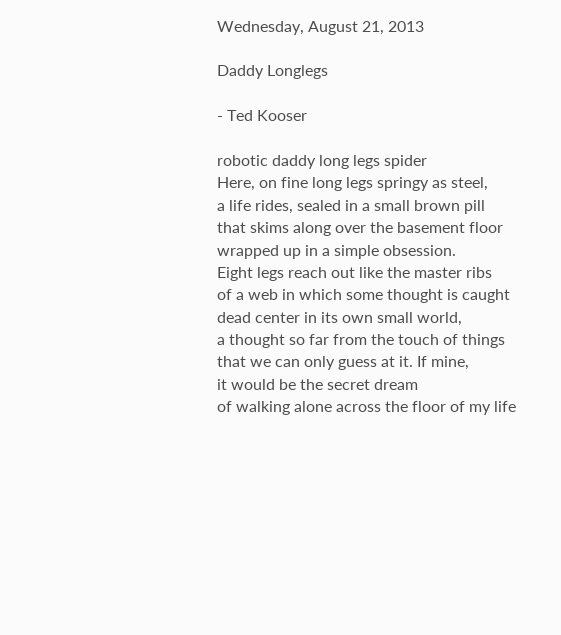Wednesday, August 21, 2013

Daddy Longlegs

- Ted Kooser

robotic daddy long legs spider
Here, on fine long legs springy as steel,
a life rides, sealed in a small brown pill
that skims along over the basement floor
wrapped up in a simple obsession.
Eight legs reach out like the master ribs
of a web in which some thought is caught
dead center in its own small world,
a thought so far from the touch of things
that we can only guess at it. If mine,
it would be the secret dream
of walking alone across the floor of my life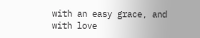with an easy grace, and with love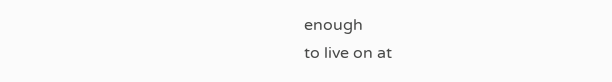enough
to live on at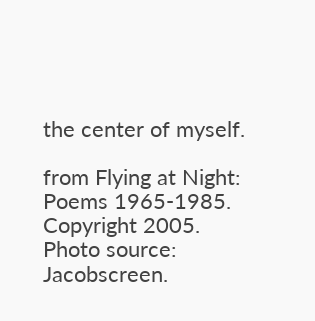the center of myself.

from Flying at Night: Poems 1965-1985. Copyright 2005.
Photo source: Jacobscreen.